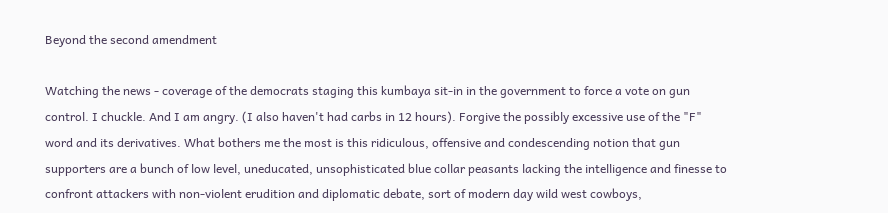Beyond the second amendment

Watching the news - coverage of the democrats staging this kumbaya sit-in in the government to force a vote on gun control. I chuckle. And I am angry. (I also haven't had carbs in 12 hours). Forgive the possibly excessive use of the "F" word and its derivatives. What bothers me the most is this ridiculous, offensive and condescending notion that gun supporters are a bunch of low level, uneducated, unsophisticated blue collar peasants lacking the intelligence and finesse to confront attackers with non-violent erudition and diplomatic debate, sort of modern day wild west cowboys,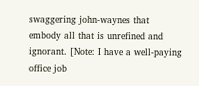swaggering john-waynes that embody all that is unrefined and ignorant. [Note: I have a well-paying office job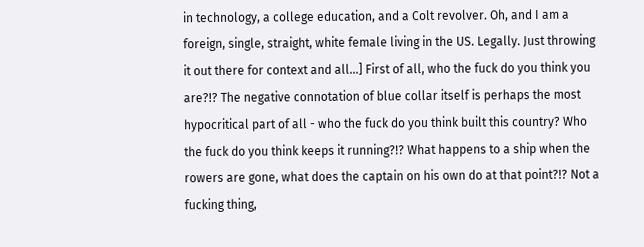in technology, a college education, and a Colt revolver. Oh, and I am a foreign, single, straight, white female living in the US. Legally. Just throwing it out there for context and all...] First of all, who the fuck do you think you are?!? The negative connotation of blue collar itself is perhaps the most hypocritical part of all - who the fuck do you think built this country? Who the fuck do you think keeps it running?!? What happens to a ship when the rowers are gone, what does the captain on his own do at that point?!? Not a fucking thing,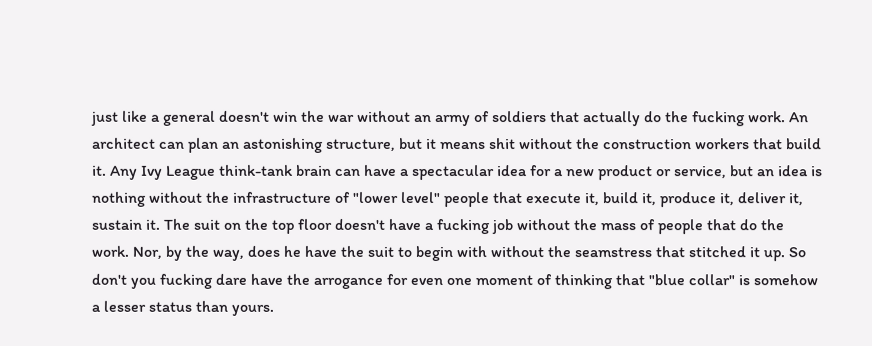just like a general doesn't win the war without an army of soldiers that actually do the fucking work. An architect can plan an astonishing structure, but it means shit without the construction workers that build it. Any Ivy League think-tank brain can have a spectacular idea for a new product or service, but an idea is nothing without the infrastructure of "lower level" people that execute it, build it, produce it, deliver it, sustain it. The suit on the top floor doesn't have a fucking job without the mass of people that do the work. Nor, by the way, does he have the suit to begin with without the seamstress that stitched it up. So don't you fucking dare have the arrogance for even one moment of thinking that "blue collar" is somehow a lesser status than yours.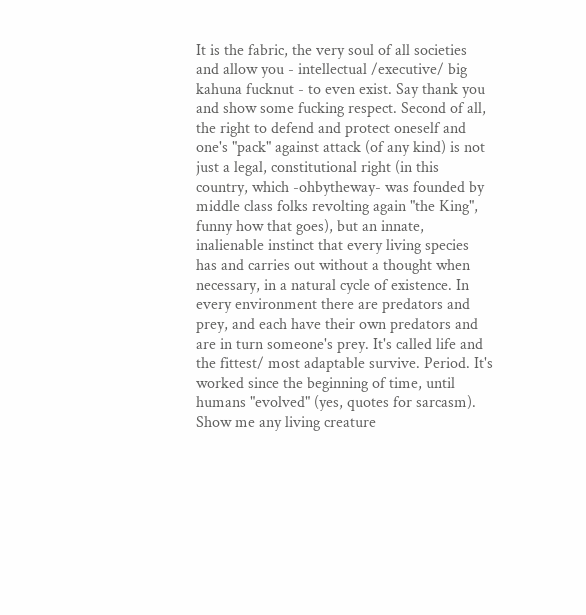It is the fabric, the very soul of all societies and allow you - intellectual /executive/ big kahuna fucknut - to even exist. Say thank you and show some fucking respect. Second of all, the right to defend and protect oneself and one's "pack" against attack (of any kind) is not just a legal, constitutional right (in this country, which -ohbytheway- was founded by middle class folks revolting again "the King", funny how that goes), but an innate, inalienable instinct that every living species has and carries out without a thought when necessary, in a natural cycle of existence. In every environment there are predators and prey, and each have their own predators and are in turn someone's prey. It's called life and the fittest/ most adaptable survive. Period. It's worked since the beginning of time, until humans "evolved" (yes, quotes for sarcasm). Show me any living creature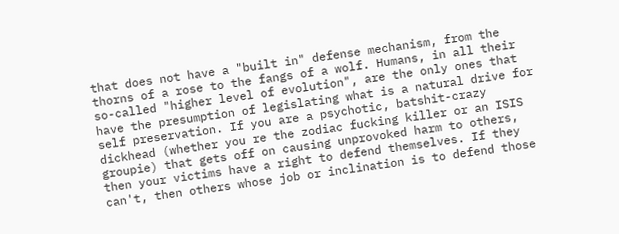that does not have a "built in" defense mechanism, from the thorns of a rose to the fangs of a wolf. Humans, in all their so-called "higher level of evolution", are the only ones that have the presumption of legislating what is a natural drive for self preservation. If you are a psychotic, batshit-crazy dickhead (whether you re the zodiac fucking killer or an ISIS groupie) that gets off on causing unprovoked harm to others, then your victims have a right to defend themselves. If they can't, then others whose job or inclination is to defend those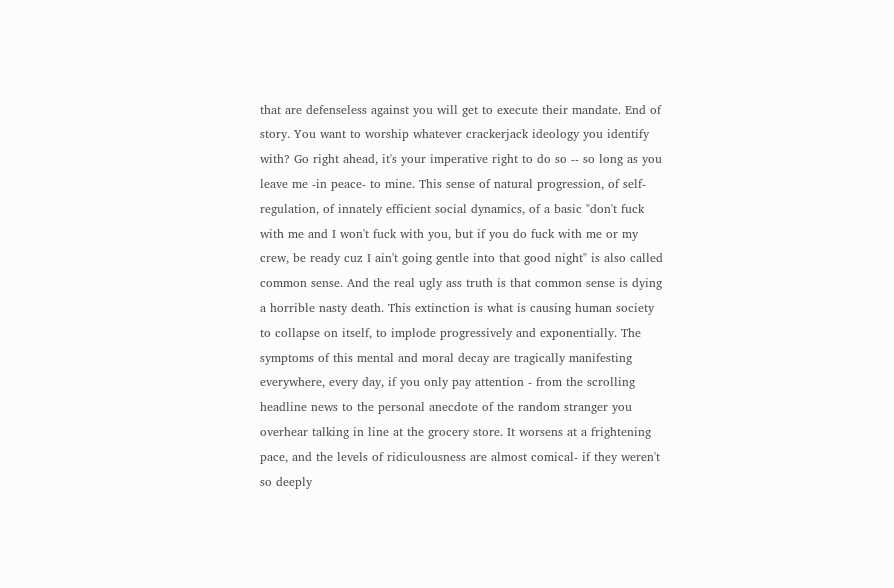that are defenseless against you will get to execute their mandate. End of story. You want to worship whatever crackerjack ideology you identify with? Go right ahead, it's your imperative right to do so -- so long as you leave me -in peace- to mine. This sense of natural progression, of self-regulation, of innately efficient social dynamics, of a basic "don't fuck with me and I won't fuck with you, but if you do fuck with me or my crew, be ready cuz I ain't going gentle into that good night" is also called common sense. And the real ugly ass truth is that common sense is dying a horrible nasty death. This extinction is what is causing human society to collapse on itself, to implode progressively and exponentially. The symptoms of this mental and moral decay are tragically manifesting everywhere, every day, if you only pay attention - from the scrolling headline news to the personal anecdote of the random stranger you overhear talking in line at the grocery store. It worsens at a frightening pace, and the levels of ridiculousness are almost comical- if they weren't so deeply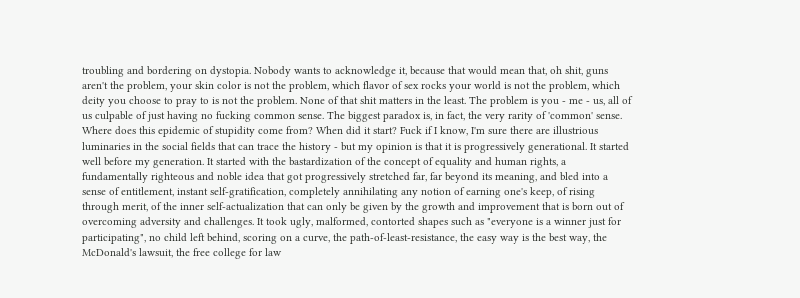troubling and bordering on dystopia. Nobody wants to acknowledge it, because that would mean that, oh shit, guns aren't the problem, your skin color is not the problem, which flavor of sex rocks your world is not the problem, which deity you choose to pray to is not the problem. None of that shit matters in the least. The problem is you - me - us, all of us culpable of just having no fucking common sense. The biggest paradox is, in fact, the very rarity of 'common' sense. Where does this epidemic of stupidity come from? When did it start? Fuck if I know, I'm sure there are illustrious luminaries in the social fields that can trace the history - but my opinion is that it is progressively generational. It started well before my generation. It started with the bastardization of the concept of equality and human rights, a fundamentally righteous and noble idea that got progressively stretched far, far beyond its meaning, and bled into a sense of entitlement, instant self-gratification, completely annihilating any notion of earning one's keep, of rising through merit, of the inner self-actualization that can only be given by the growth and improvement that is born out of overcoming adversity and challenges. It took ugly, malformed, contorted shapes such as "everyone is a winner just for participating", no child left behind, scoring on a curve, the path-of-least-resistance, the easy way is the best way, the McDonald's lawsuit, the free college for law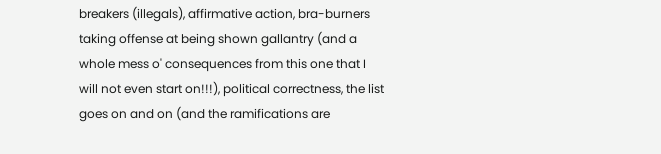breakers (illegals), affirmative action, bra-burners taking offense at being shown gallantry (and a whole mess o' consequences from this one that I will not even start on!!!), political correctness, the list goes on and on (and the ramifications are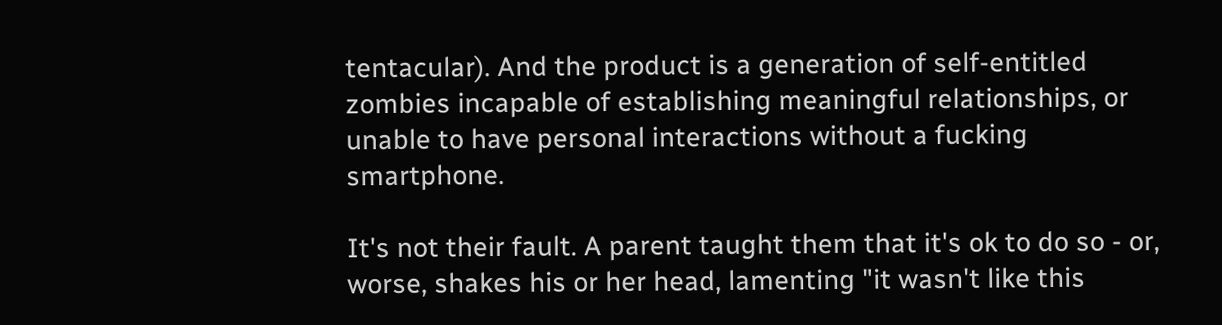tentacular). And the product is a generation of self-entitled zombies incapable of establishing meaningful relationships, or unable to have personal interactions without a fucking smartphone.

It's not their fault. A parent taught them that it's ok to do so - or, worse, shakes his or her head, lamenting "it wasn't like this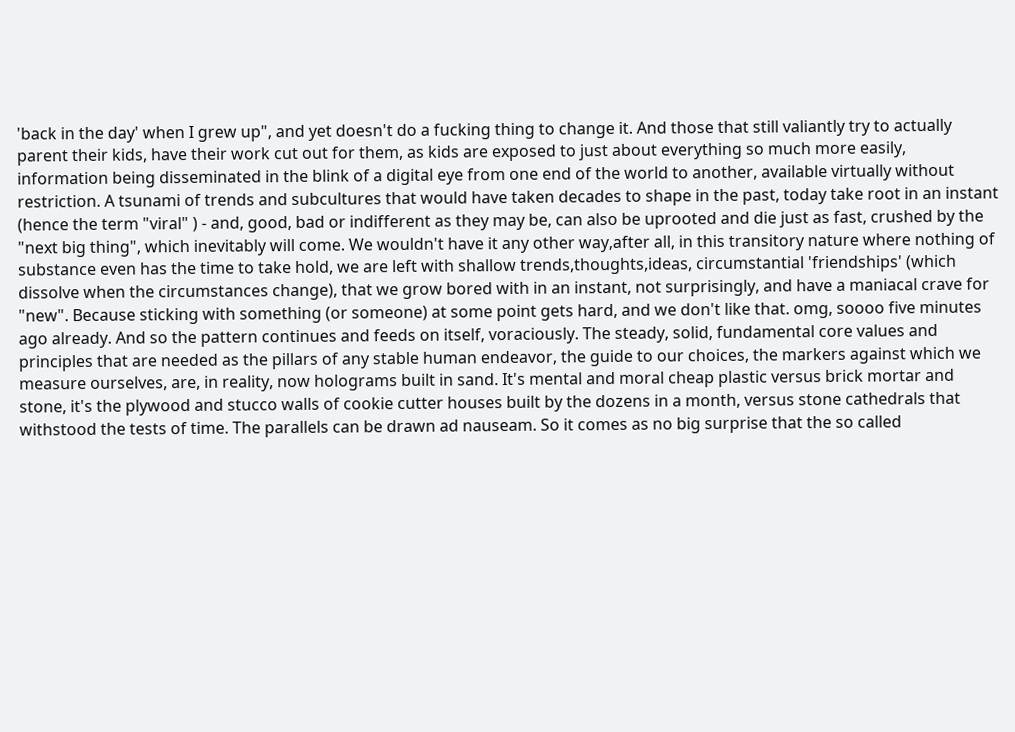'back in the day' when I grew up", and yet doesn't do a fucking thing to change it. And those that still valiantly try to actually parent their kids, have their work cut out for them, as kids are exposed to just about everything so much more easily, information being disseminated in the blink of a digital eye from one end of the world to another, available virtually without restriction. A tsunami of trends and subcultures that would have taken decades to shape in the past, today take root in an instant (hence the term "viral" ) - and, good, bad or indifferent as they may be, can also be uprooted and die just as fast, crushed by the "next big thing", which inevitably will come. We wouldn't have it any other way,after all, in this transitory nature where nothing of substance even has the time to take hold, we are left with shallow trends,thoughts,ideas, circumstantial 'friendships' (which dissolve when the circumstances change), that we grow bored with in an instant, not surprisingly, and have a maniacal crave for "new". Because sticking with something (or someone) at some point gets hard, and we don't like that. omg, soooo five minutes ago already. And so the pattern continues and feeds on itself, voraciously. The steady, solid, fundamental core values and principles that are needed as the pillars of any stable human endeavor, the guide to our choices, the markers against which we measure ourselves, are, in reality, now holograms built in sand. It's mental and moral cheap plastic versus brick mortar and stone, it's the plywood and stucco walls of cookie cutter houses built by the dozens in a month, versus stone cathedrals that withstood the tests of time. The parallels can be drawn ad nauseam. So it comes as no big surprise that the so called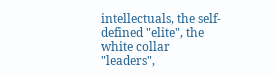intellectuals, the self-defined "elite", the white collar "leaders",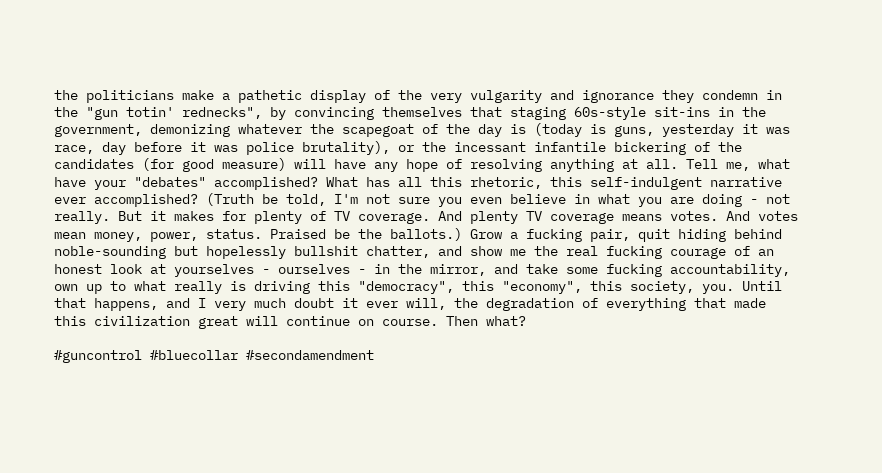the politicians make a pathetic display of the very vulgarity and ignorance they condemn in the "gun totin' rednecks", by convincing themselves that staging 60s-style sit-ins in the government, demonizing whatever the scapegoat of the day is (today is guns, yesterday it was race, day before it was police brutality), or the incessant infantile bickering of the candidates (for good measure) will have any hope of resolving anything at all. Tell me, what have your "debates" accomplished? What has all this rhetoric, this self-indulgent narrative ever accomplished? (Truth be told, I'm not sure you even believe in what you are doing - not really. But it makes for plenty of TV coverage. And plenty TV coverage means votes. And votes mean money, power, status. Praised be the ballots.) Grow a fucking pair, quit hiding behind noble-sounding but hopelessly bullshit chatter, and show me the real fucking courage of an honest look at yourselves - ourselves - in the mirror, and take some fucking accountability, own up to what really is driving this "democracy", this "economy", this society, you. Until that happens, and I very much doubt it ever will, the degradation of everything that made this civilization great will continue on course. Then what?

#guncontrol #bluecollar #secondamendment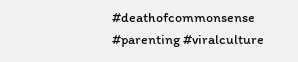#deathofcommonsense #parenting #viralculture